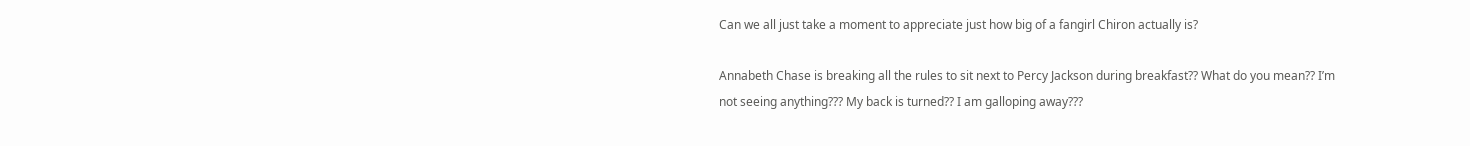Can we all just take a moment to appreciate just how big of a fangirl Chiron actually is?

Annabeth Chase is breaking all the rules to sit next to Percy Jackson during breakfast?? What do you mean?? I’m not seeing anything??? My back is turned?? I am galloping away???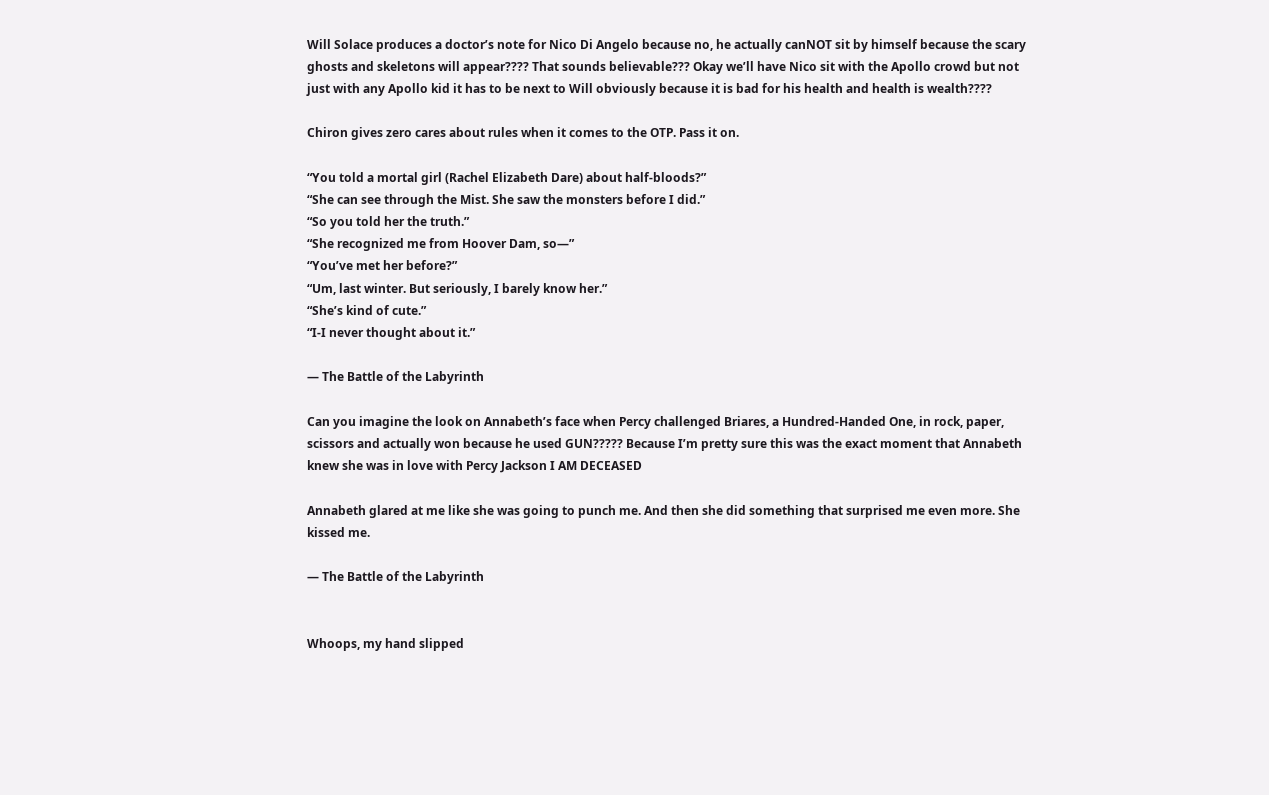Will Solace produces a doctor’s note for Nico Di Angelo because no, he actually canNOT sit by himself because the scary ghosts and skeletons will appear???? That sounds believable??? Okay we’ll have Nico sit with the Apollo crowd but not just with any Apollo kid it has to be next to Will obviously because it is bad for his health and health is wealth????

Chiron gives zero cares about rules when it comes to the OTP. Pass it on.

“You told a mortal girl (Rachel Elizabeth Dare) about half-bloods?”
“She can see through the Mist. She saw the monsters before I did.”
“So you told her the truth.”
“She recognized me from Hoover Dam, so—”
“You’ve met her before?”
“Um, last winter. But seriously, I barely know her.”
“She’s kind of cute.”
“I-I never thought about it.”

— The Battle of the Labyrinth

Can you imagine the look on Annabeth’s face when Percy challenged Briares, a Hundred-Handed One, in rock, paper, scissors and actually won because he used GUN????? Because I’m pretty sure this was the exact moment that Annabeth knew she was in love with Percy Jackson I AM DECEASED

Annabeth glared at me like she was going to punch me. And then she did something that surprised me even more. She kissed me.

— The Battle of the Labyrinth


Whoops, my hand slipped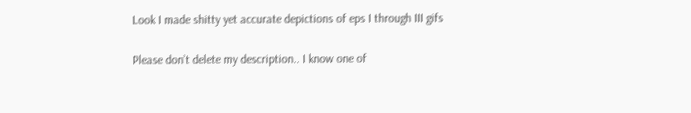Look I made shitty yet accurate depictions of eps I through III gifs

Please don’t delete my description.. I know one of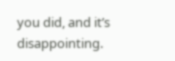you did, and it’s disappointing.